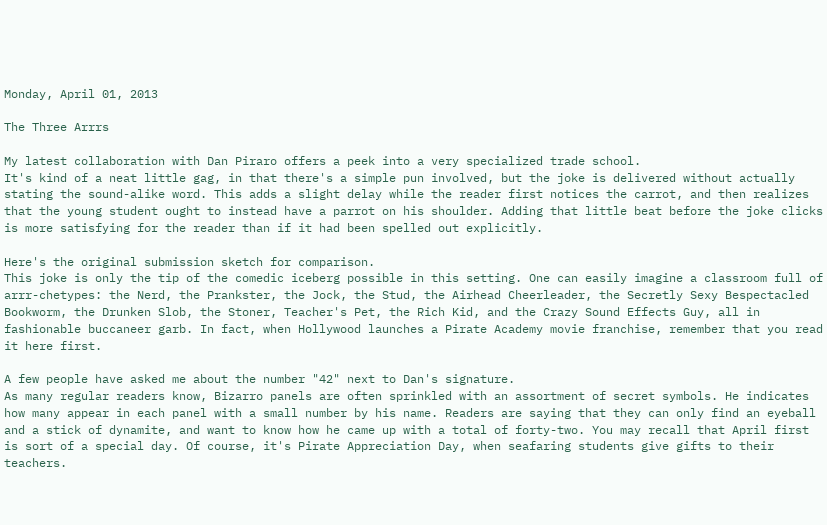Monday, April 01, 2013

The Three Arrrs

My latest collaboration with Dan Piraro offers a peek into a very specialized trade school.
It's kind of a neat little gag, in that there's a simple pun involved, but the joke is delivered without actually stating the sound-alike word. This adds a slight delay while the reader first notices the carrot, and then realizes that the young student ought to instead have a parrot on his shoulder. Adding that little beat before the joke clicks is more satisfying for the reader than if it had been spelled out explicitly.

Here's the original submission sketch for comparison.
This joke is only the tip of the comedic iceberg possible in this setting. One can easily imagine a classroom full of arrr-chetypes: the Nerd, the Prankster, the Jock, the Stud, the Airhead Cheerleader, the Secretly Sexy Bespectacled Bookworm, the Drunken Slob, the Stoner, Teacher's Pet, the Rich Kid, and the Crazy Sound Effects Guy, all in fashionable buccaneer garb. In fact, when Hollywood launches a Pirate Academy movie franchise, remember that you read it here first.

A few people have asked me about the number "42" next to Dan's signature.
As many regular readers know, Bizarro panels are often sprinkled with an assortment of secret symbols. He indicates how many appear in each panel with a small number by his name. Readers are saying that they can only find an eyeball and a stick of dynamite, and want to know how he came up with a total of forty-two. You may recall that April first is sort of a special day. Of course, it's Pirate Appreciation Day, when seafaring students give gifts to their teachers.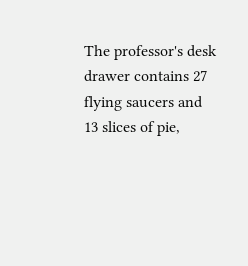The professor's desk drawer contains 27 flying saucers and 13 slices of pie,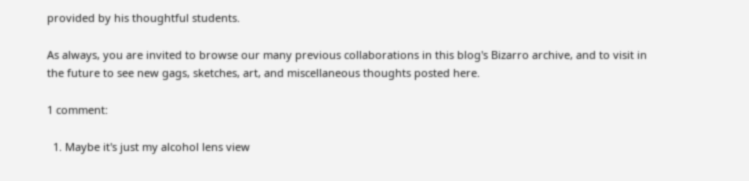provided by his thoughtful students.

As always, you are invited to browse our many previous collaborations in this blog's Bizarro archive, and to visit in the future to see new gags, sketches, art, and miscellaneous thoughts posted here.

1 comment:

  1. Maybe it's just my alcohol lens view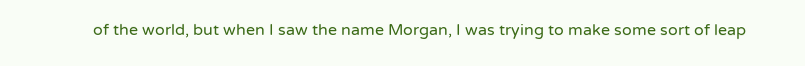of the world, but when I saw the name Morgan, I was trying to make some sort of leap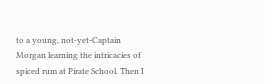to a young, not-yet-Captain Morgan learning the intricacies of spiced rum at Pirate School. Then I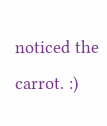noticed the carrot. :)